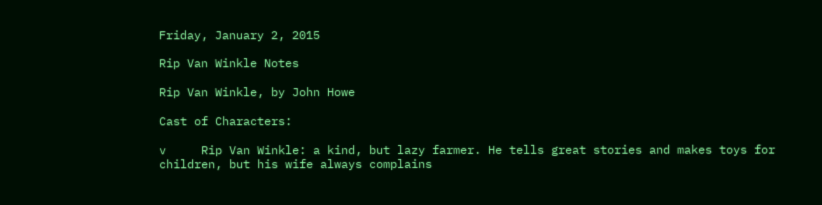Friday, January 2, 2015

Rip Van Winkle Notes

Rip Van Winkle, by John Howe

Cast of Characters:

v     Rip Van Winkle: a kind, but lazy farmer. He tells great stories and makes toys for children, but his wife always complains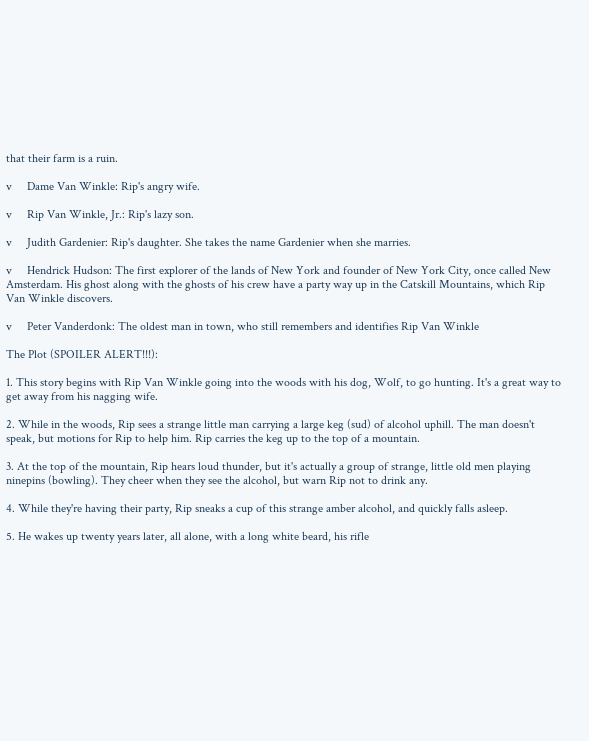that their farm is a ruin.

v     Dame Van Winkle: Rip's angry wife.

v     Rip Van Winkle, Jr.: Rip's lazy son.

v     Judith Gardenier: Rip's daughter. She takes the name Gardenier when she marries.

v     Hendrick Hudson: The first explorer of the lands of New York and founder of New York City, once called New Amsterdam. His ghost along with the ghosts of his crew have a party way up in the Catskill Mountains, which Rip Van Winkle discovers.

v     Peter Vanderdonk: The oldest man in town, who still remembers and identifies Rip Van Winkle

The Plot (SPOILER ALERT!!!):

1. This story begins with Rip Van Winkle going into the woods with his dog, Wolf, to go hunting. It's a great way to get away from his nagging wife.

2. While in the woods, Rip sees a strange little man carrying a large keg (sud) of alcohol uphill. The man doesn't speak, but motions for Rip to help him. Rip carries the keg up to the top of a mountain.

3. At the top of the mountain, Rip hears loud thunder, but it's actually a group of strange, little old men playing ninepins (bowling). They cheer when they see the alcohol, but warn Rip not to drink any.

4. While they're having their party, Rip sneaks a cup of this strange amber alcohol, and quickly falls asleep.

5. He wakes up twenty years later, all alone, with a long white beard, his rifle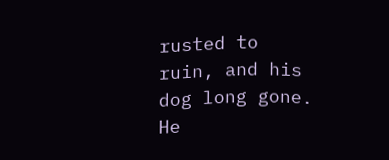rusted to ruin, and his dog long gone. He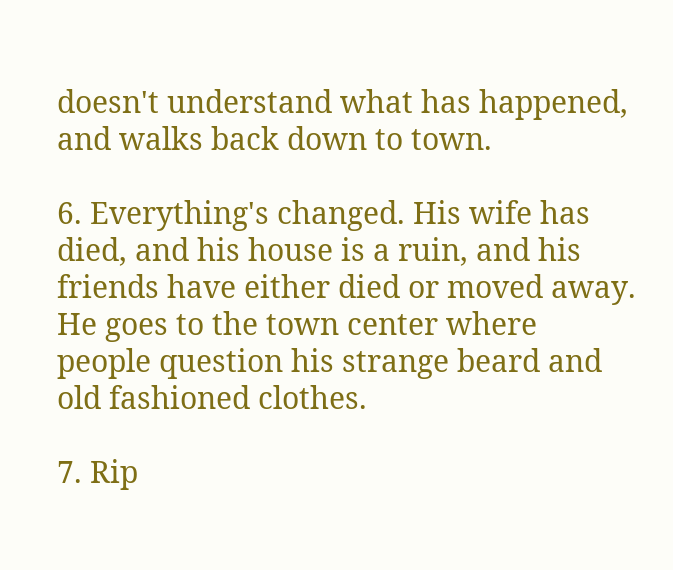doesn't understand what has happened, and walks back down to town.

6. Everything's changed. His wife has died, and his house is a ruin, and his friends have either died or moved away. He goes to the town center where people question his strange beard and old fashioned clothes.

7. Rip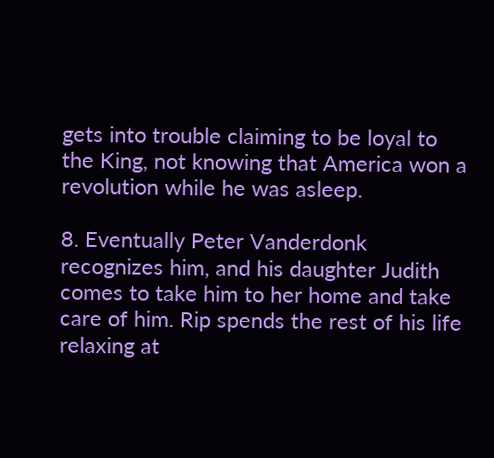gets into trouble claiming to be loyal to the King, not knowing that America won a revolution while he was asleep.

8. Eventually Peter Vanderdonk recognizes him, and his daughter Judith comes to take him to her home and take care of him. Rip spends the rest of his life relaxing at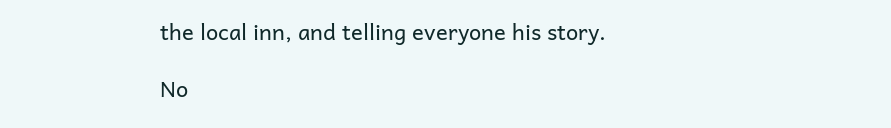the local inn, and telling everyone his story.

No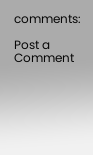comments:

Post a Comment